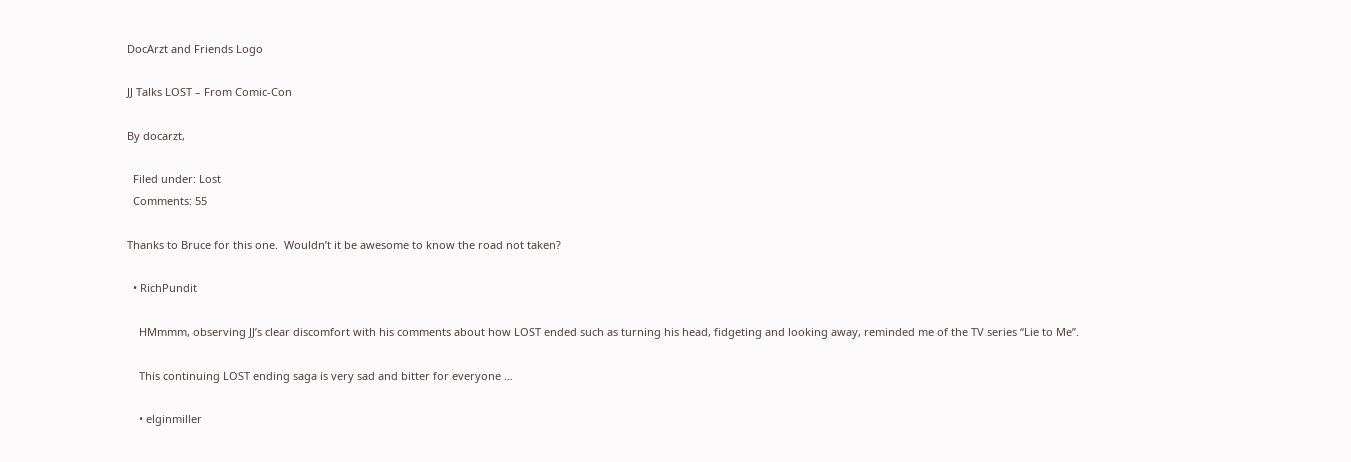DocArzt and Friends Logo

JJ Talks LOST – From Comic-Con

By docarzt,

  Filed under: Lost
  Comments: 55

Thanks to Bruce for this one.  Wouldn’t it be awesome to know the road not taken?

  • RichPundit

    HMmmm, observing JJ’s clear discomfort with his comments about how LOST ended such as turning his head, fidgeting and looking away, reminded me of the TV series “Lie to Me”.

    This continuing LOST ending saga is very sad and bitter for everyone …

    • elginmiller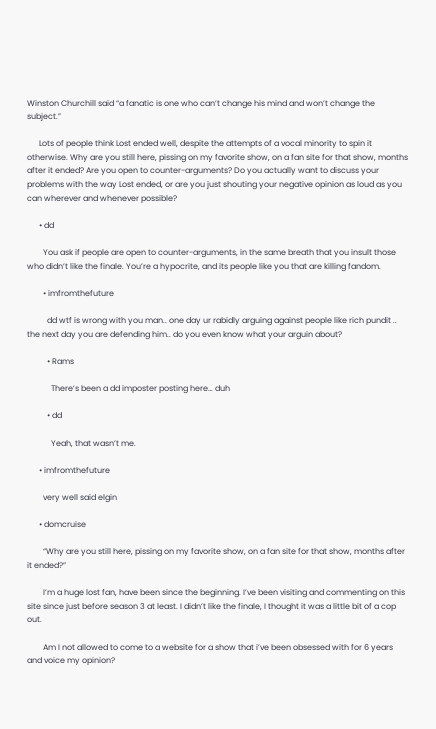Winston Churchill said “a fanatic is one who can’t change his mind and won’t change the subject.”

      Lots of people think Lost ended well, despite the attempts of a vocal minority to spin it otherwise. Why are you still here, pissing on my favorite show, on a fan site for that show, months after it ended? Are you open to counter-arguments? Do you actually want to discuss your problems with the way Lost ended, or are you just shouting your negative opinion as loud as you can wherever and whenever possible?

      • dd

        You ask if people are open to counter-arguments, in the same breath that you insult those who didn’t like the finale. You’re a hypocrite, and its people like you that are killing fandom.

        • imfromthefuture

          dd wtf is wrong with you man.. one day ur rabidly arguing against people like rich pundit .. the next day you are defending him.. do you even know what your arguin about?

          • Rams

            There’s been a dd imposter posting here… duh

          • dd

            Yeah, that wasn’t me.

      • imfromthefuture

        very well said elgin

      • domcruise

        “Why are you still here, pissing on my favorite show, on a fan site for that show, months after it ended?”

        I’m a huge lost fan, have been since the beginning. I’ve been visiting and commenting on this site since just before season 3 at least. I didn’t like the finale, I thought it was a little bit of a cop out.

        Am I not allowed to come to a website for a show that i’ve been obsessed with for 6 years and voice my opinion?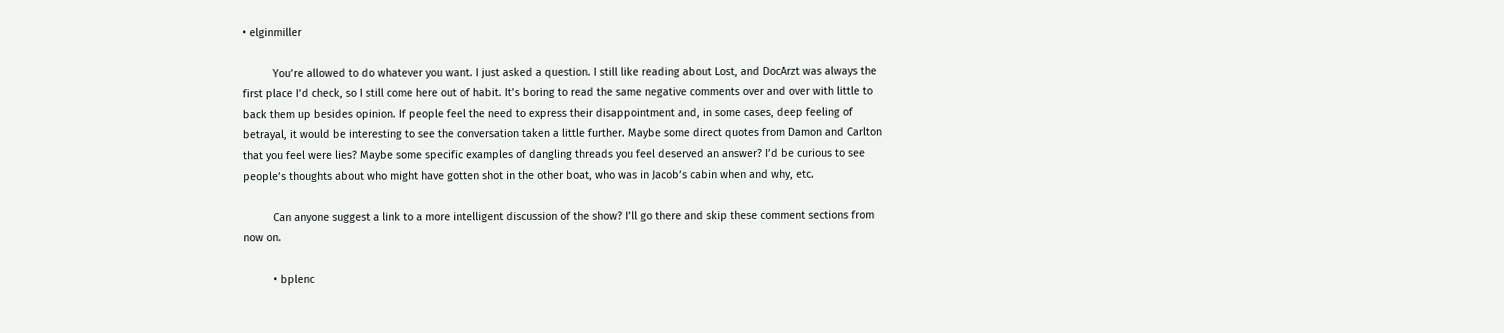• elginmiller

          You’re allowed to do whatever you want. I just asked a question. I still like reading about Lost, and DocArzt was always the first place I’d check, so I still come here out of habit. It’s boring to read the same negative comments over and over with little to back them up besides opinion. If people feel the need to express their disappointment and, in some cases, deep feeling of betrayal, it would be interesting to see the conversation taken a little further. Maybe some direct quotes from Damon and Carlton that you feel were lies? Maybe some specific examples of dangling threads you feel deserved an answer? I’d be curious to see people’s thoughts about who might have gotten shot in the other boat, who was in Jacob’s cabin when and why, etc.

          Can anyone suggest a link to a more intelligent discussion of the show? I’ll go there and skip these comment sections from now on.

          • bplenc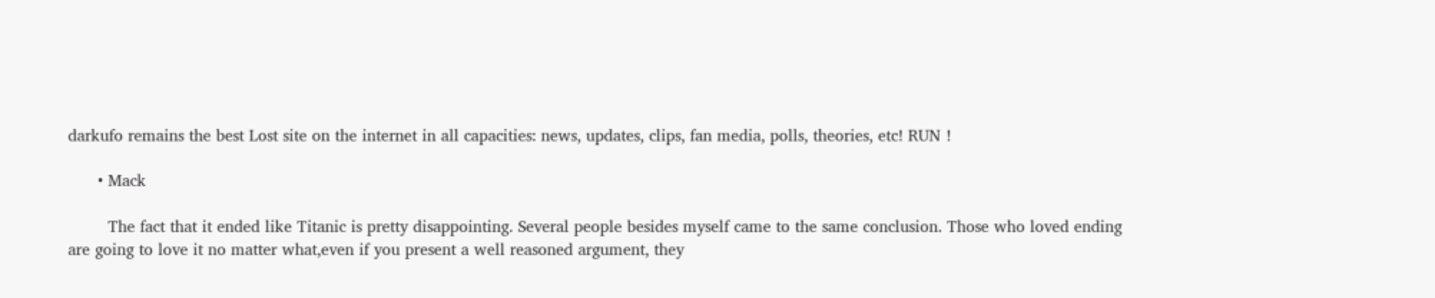darkufo remains the best Lost site on the internet in all capacities: news, updates, clips, fan media, polls, theories, etc! RUN !

      • Mack

        The fact that it ended like Titanic is pretty disappointing. Several people besides myself came to the same conclusion. Those who loved ending are going to love it no matter what,even if you present a well reasoned argument, they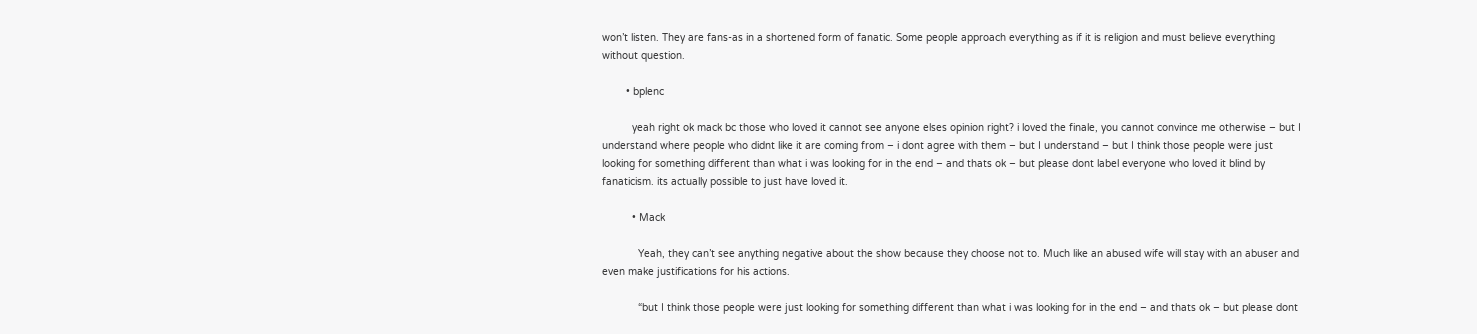won’t listen. They are fans-as in a shortened form of fanatic. Some people approach everything as if it is religion and must believe everything without question.

        • bplenc

          yeah right ok mack bc those who loved it cannot see anyone elses opinion right? i loved the finale, you cannot convince me otherwise – but I understand where people who didnt like it are coming from – i dont agree with them – but I understand – but I think those people were just looking for something different than what i was looking for in the end – and thats ok – but please dont label everyone who loved it blind by fanaticism. its actually possible to just have loved it.

          • Mack

            Yeah, they can’t see anything negative about the show because they choose not to. Much like an abused wife will stay with an abuser and even make justifications for his actions.

            “but I think those people were just looking for something different than what i was looking for in the end – and thats ok – but please dont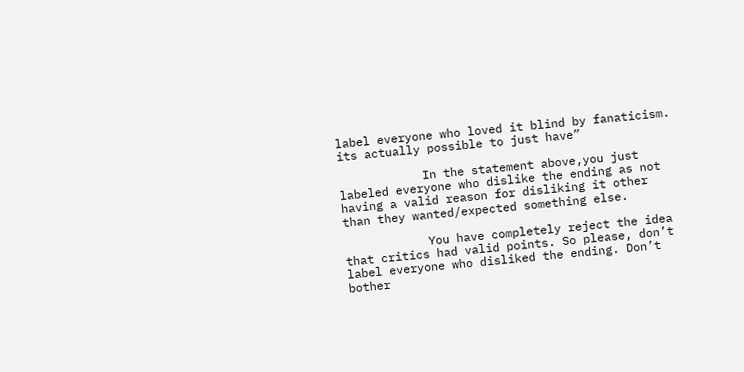label everyone who loved it blind by fanaticism. its actually possible to just have”

            In the statement above,you just labeled everyone who dislike the ending as not having a valid reason for disliking it other than they wanted/expected something else.

            You have completely reject the idea that critics had valid points. So please, don’t label everyone who disliked the ending. Don’t bother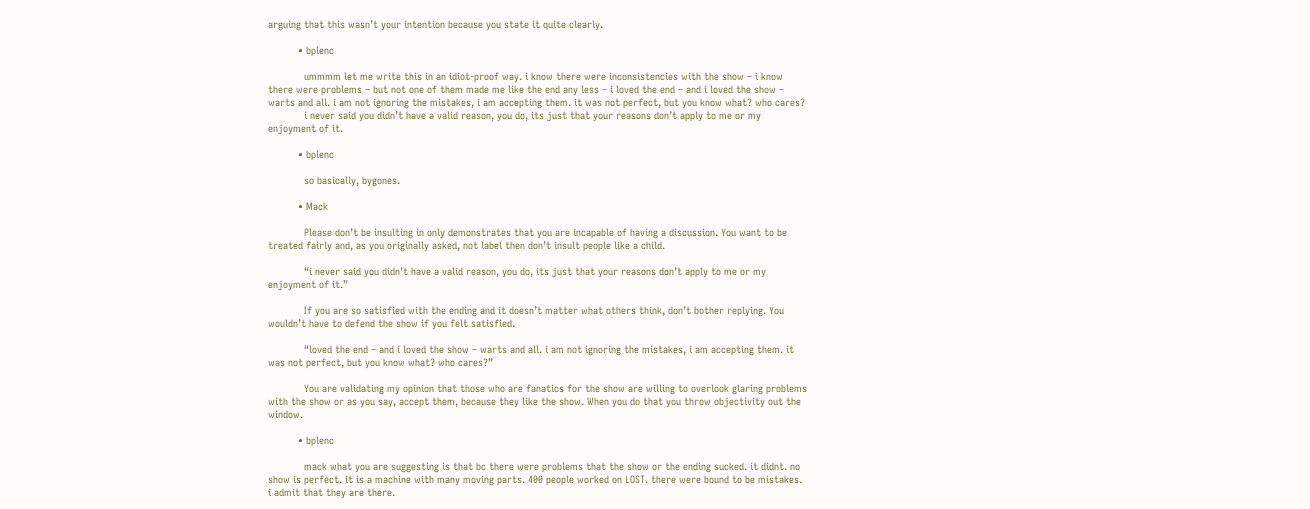arguing that this wasn’t your intention because you state it quite clearly.

          • bplenc

            ummmm let me write this in an idiot-proof way. i know there were inconsistencies with the show – i know there were problems – but not one of them made me like the end any less – i loved the end – and i loved the show – warts and all. i am not ignoring the mistakes, i am accepting them. it was not perfect, but you know what? who cares?
            i never said you didn’t have a valid reason, you do, its just that your reasons don’t apply to me or my enjoyment of it.

          • bplenc

            so basically, bygones.

          • Mack

            Please don’t be insulting in only demonstrates that you are incapable of having a discussion. You want to be treated fairly and, as you originally asked, not label then don’t insult people like a child.

            “i never said you didn’t have a valid reason, you do, its just that your reasons don’t apply to me or my enjoyment of it.”

            If you are so satisfied with the ending and it doesn’t matter what others think, don’t bother replying. You wouldn’t have to defend the show if you felt satisfied.

            “loved the end – and i loved the show – warts and all. i am not ignoring the mistakes, i am accepting them. it was not perfect, but you know what? who cares?”

            You are validating my opinion that those who are fanatics for the show are willing to overlook glaring problems with the show or as you say, accept them, because they like the show. When you do that you throw objectivity out the window.

          • bplenc

            mack what you are suggesting is that bc there were problems that the show or the ending sucked. it didnt. no show is perfect. it is a machine with many moving parts. 400 people worked on LOST. there were bound to be mistakes. i admit that they are there.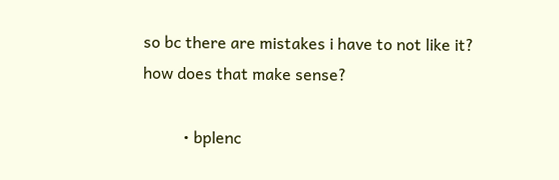so bc there are mistakes i have to not like it? how does that make sense?

          • bplenc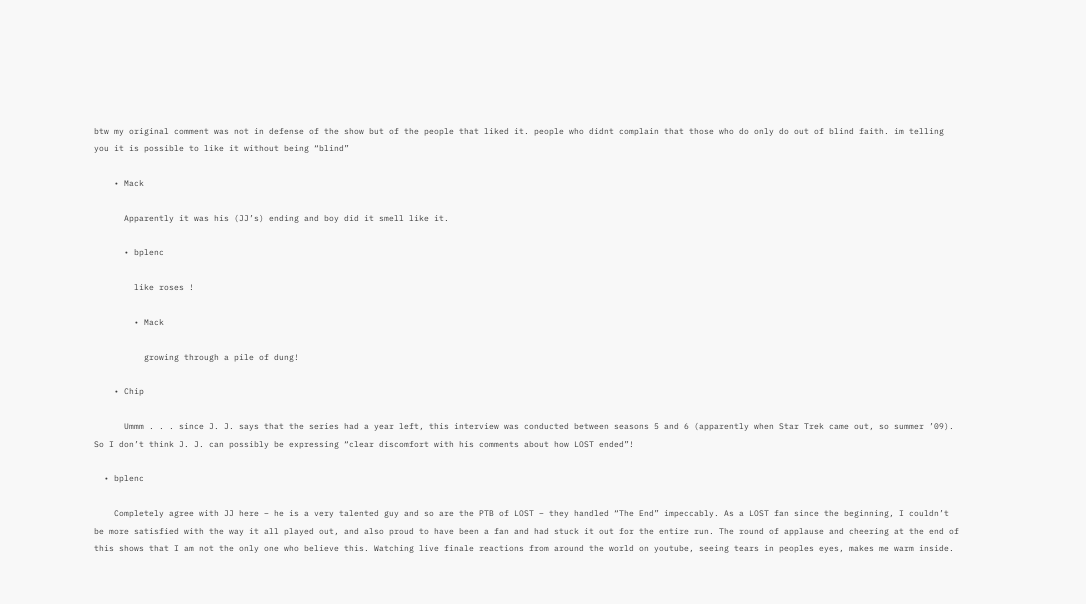btw my original comment was not in defense of the show but of the people that liked it. people who didnt complain that those who do only do out of blind faith. im telling you it is possible to like it without being “blind”

    • Mack

      Apparently it was his (JJ’s) ending and boy did it smell like it.

      • bplenc

        like roses !

        • Mack

          growing through a pile of dung!

    • Chip

      Ummm . . . since J. J. says that the series had a year left, this interview was conducted between seasons 5 and 6 (apparently when Star Trek came out, so summer ’09). So I don’t think J. J. can possibly be expressing “clear discomfort with his comments about how LOST ended”!

  • bplenc

    Completely agree with JJ here – he is a very talented guy and so are the PTB of LOST – they handled “The End” impeccably. As a LOST fan since the beginning, I couldn’t be more satisfied with the way it all played out, and also proud to have been a fan and had stuck it out for the entire run. The round of applause and cheering at the end of this shows that I am not the only one who believe this. Watching live finale reactions from around the world on youtube, seeing tears in peoples eyes, makes me warm inside.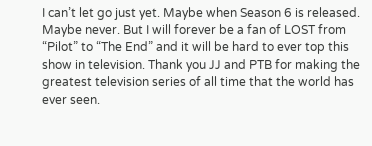I can’t let go just yet. Maybe when Season 6 is released. Maybe never. But I will forever be a fan of LOST from “Pilot” to “The End” and it will be hard to ever top this show in television. Thank you JJ and PTB for making the greatest television series of all time that the world has ever seen.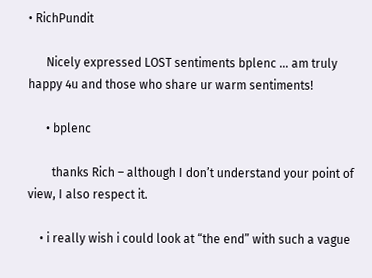• RichPundit

      Nicely expressed LOST sentiments bplenc … am truly happy 4u and those who share ur warm sentiments!

      • bplenc

        thanks Rich – although I don’t understand your point of view, I also respect it.

    • i really wish i could look at “the end” with such a vague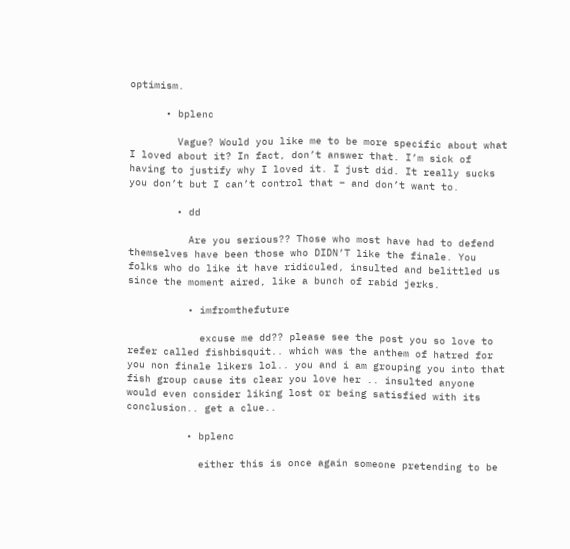optimism.

      • bplenc

        Vague? Would you like me to be more specific about what I loved about it? In fact, don’t answer that. I’m sick of having to justify why I loved it. I just did. It really sucks you don’t but I can’t control that – and don’t want to.

        • dd

          Are you serious?? Those who most have had to defend themselves have been those who DIDN’T like the finale. You folks who do like it have ridiculed, insulted and belittled us since the moment aired, like a bunch of rabid jerks.

          • imfromthefuture

            excuse me dd?? please see the post you so love to refer called fishbisquit.. which was the anthem of hatred for you non finale likers lol.. you and i am grouping you into that fish group cause its clear you love her .. insulted anyone would even consider liking lost or being satisfied with its conclusion.. get a clue..

          • bplenc

            either this is once again someone pretending to be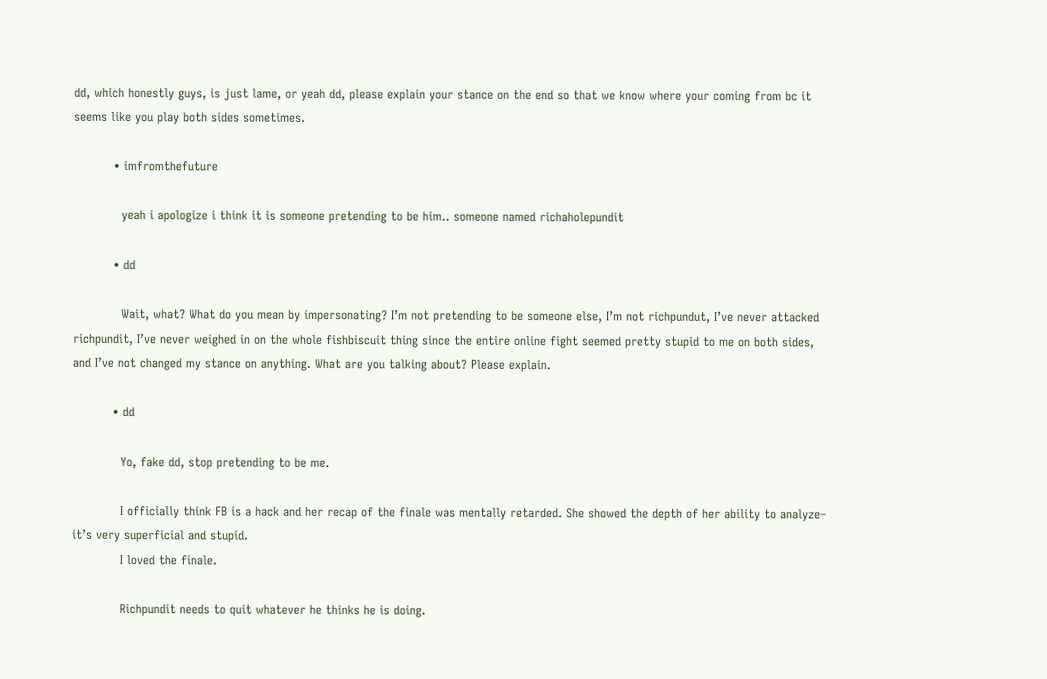dd, which honestly guys, is just lame, or yeah dd, please explain your stance on the end so that we know where your coming from bc it seems like you play both sides sometimes.

          • imfromthefuture

            yeah i apologize i think it is someone pretending to be him.. someone named richaholepundit

          • dd

            Wait, what? What do you mean by impersonating? I’m not pretending to be someone else, I’m not richpundut, I’ve never attacked richpundit, I’ve never weighed in on the whole fishbiscuit thing since the entire online fight seemed pretty stupid to me on both sides, and I’ve not changed my stance on anything. What are you talking about? Please explain.

          • dd

            Yo, fake dd, stop pretending to be me.

            I officially think FB is a hack and her recap of the finale was mentally retarded. She showed the depth of her ability to analyze– it’s very superficial and stupid.
            I loved the finale.

            Richpundit needs to quit whatever he thinks he is doing.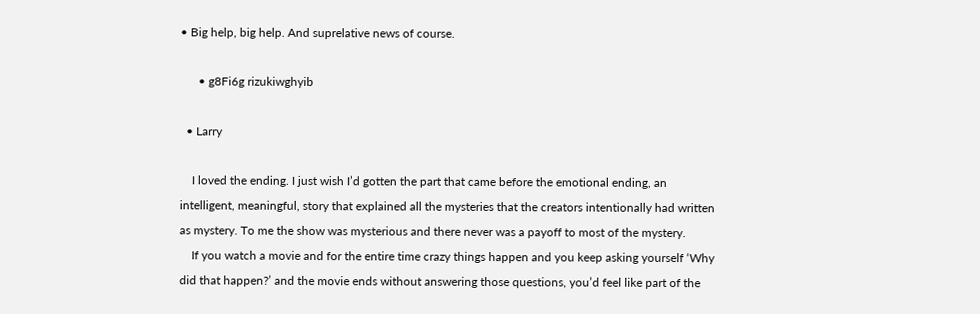• Big help, big help. And suprelative news of course.

      • g8Fi6g rizukiwghyib

  • Larry

    I loved the ending. I just wish I’d gotten the part that came before the emotional ending, an intelligent, meaningful, story that explained all the mysteries that the creators intentionally had written as mystery. To me the show was mysterious and there never was a payoff to most of the mystery.
    If you watch a movie and for the entire time crazy things happen and you keep asking yourself ‘Why did that happen?’ and the movie ends without answering those questions, you’d feel like part of the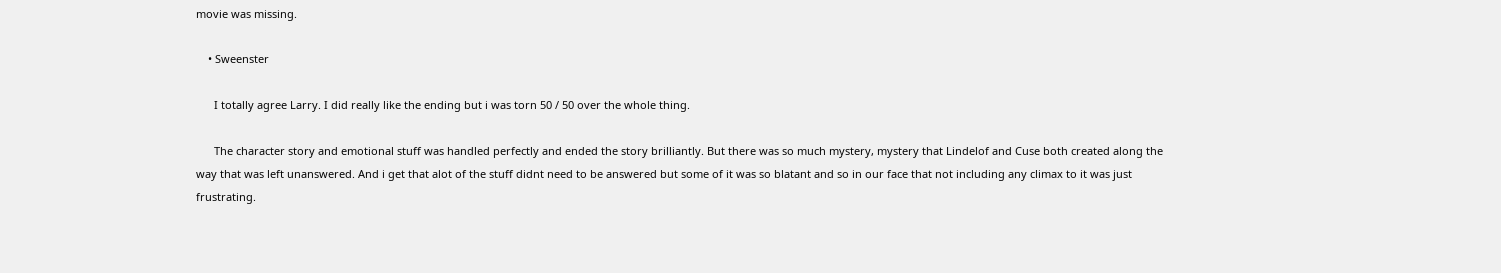movie was missing.

    • Sweenster

      I totally agree Larry. I did really like the ending but i was torn 50 / 50 over the whole thing.

      The character story and emotional stuff was handled perfectly and ended the story brilliantly. But there was so much mystery, mystery that Lindelof and Cuse both created along the way that was left unanswered. And i get that alot of the stuff didnt need to be answered but some of it was so blatant and so in our face that not including any climax to it was just frustrating.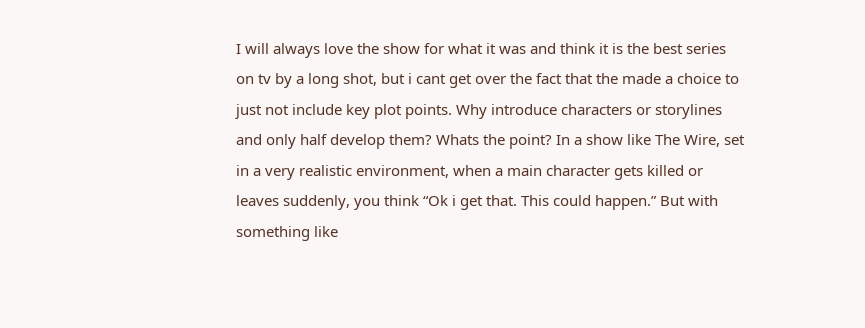I will always love the show for what it was and think it is the best series on tv by a long shot, but i cant get over the fact that the made a choice to just not include key plot points. Why introduce characters or storylines and only half develop them? Whats the point? In a show like The Wire, set in a very realistic environment, when a main character gets killed or leaves suddenly, you think “Ok i get that. This could happen.” But with something like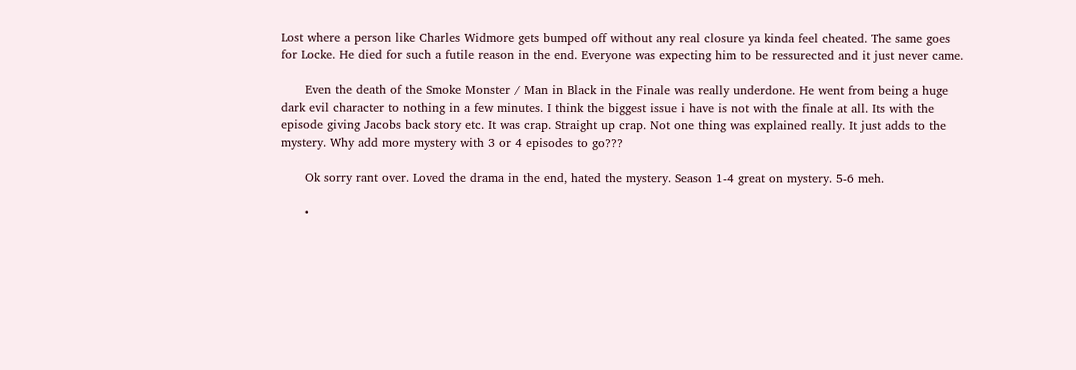Lost where a person like Charles Widmore gets bumped off without any real closure ya kinda feel cheated. The same goes for Locke. He died for such a futile reason in the end. Everyone was expecting him to be ressurected and it just never came.

      Even the death of the Smoke Monster / Man in Black in the Finale was really underdone. He went from being a huge dark evil character to nothing in a few minutes. I think the biggest issue i have is not with the finale at all. Its with the episode giving Jacobs back story etc. It was crap. Straight up crap. Not one thing was explained really. It just adds to the mystery. Why add more mystery with 3 or 4 episodes to go???

      Ok sorry rant over. Loved the drama in the end, hated the mystery. Season 1-4 great on mystery. 5-6 meh.

      •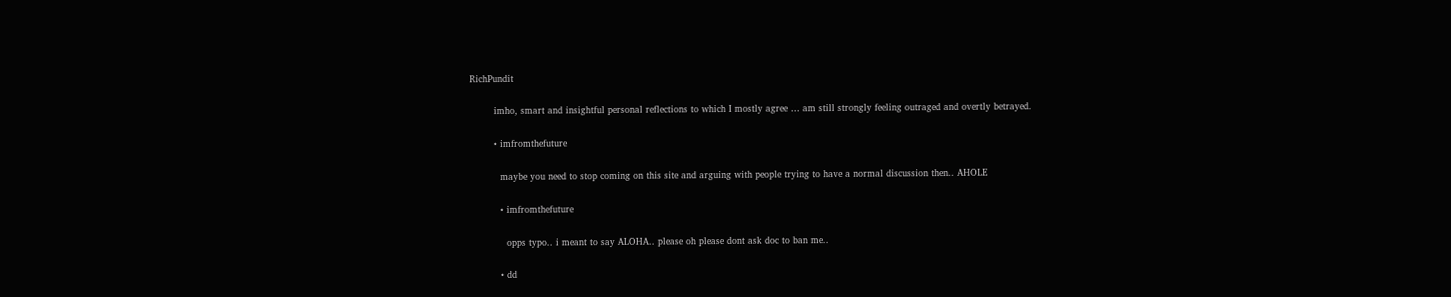RichPundit

        imho, smart and insightful personal reflections to which I mostly agree … am still strongly feeling outraged and overtly betrayed.

        • imfromthefuture

          maybe you need to stop coming on this site and arguing with people trying to have a normal discussion then.. AHOLE

          • imfromthefuture

            opps typo.. i meant to say ALOHA.. please oh please dont ask doc to ban me..

          • dd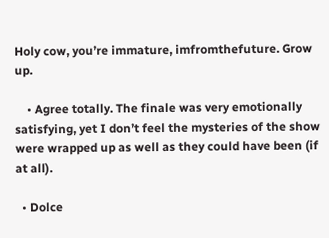Holy cow, you’re immature, imfromthefuture. Grow up.

    • Agree totally. The finale was very emotionally satisfying, yet I don’t feel the mysteries of the show were wrapped up as well as they could have been (if at all).

  • Dolce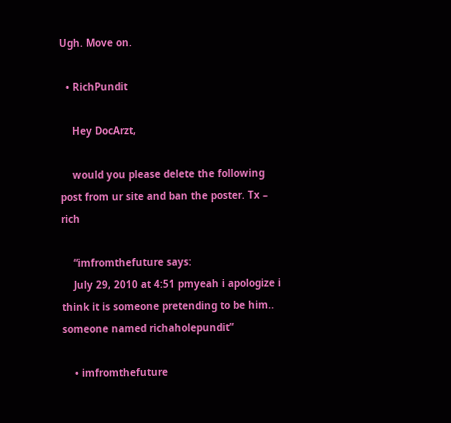Ugh. Move on.

  • RichPundit

    Hey DocArzt,

    would you please delete the following post from ur site and ban the poster. Tx – rich

    “imfromthefuture says:
    July 29, 2010 at 4:51 pmyeah i apologize i think it is someone pretending to be him.. someone named richaholepundit”

    • imfromthefuture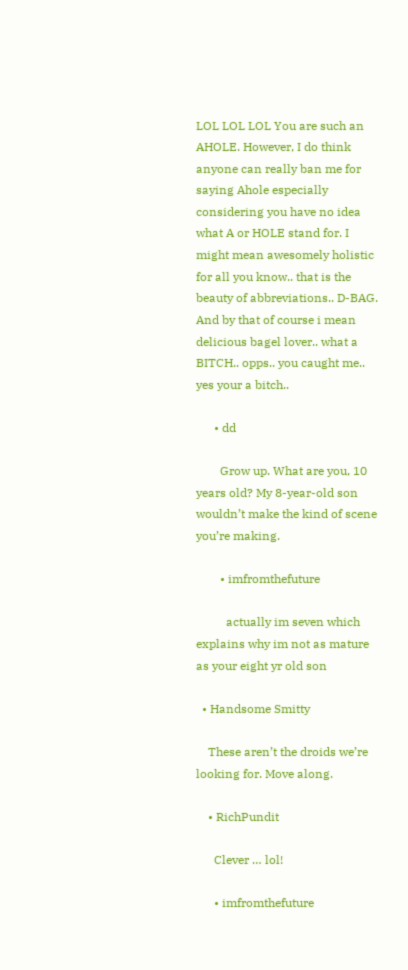LOL LOL LOL You are such an AHOLE. However, I do think anyone can really ban me for saying Ahole especially considering you have no idea what A or HOLE stand for. I might mean awesomely holistic for all you know.. that is the beauty of abbreviations.. D-BAG. And by that of course i mean delicious bagel lover.. what a BITCH.. opps.. you caught me.. yes your a bitch..

      • dd

        Grow up. What are you, 10 years old? My 8-year-old son wouldn’t make the kind of scene you’re making.

        • imfromthefuture

          actually im seven which explains why im not as mature as your eight yr old son

  • Handsome Smitty

    These aren’t the droids we’re looking for. Move along.

    • RichPundit

      Clever … lol!

      • imfromthefuture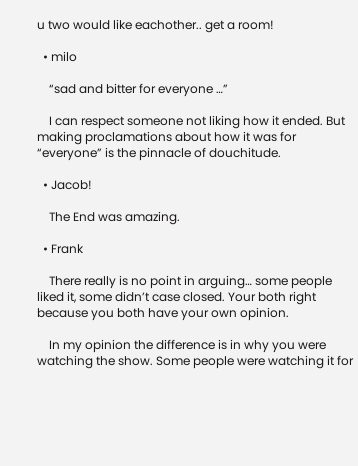u two would like eachother.. get a room!

  • milo

    “sad and bitter for everyone …”

    I can respect someone not liking how it ended. But making proclamations about how it was for “everyone” is the pinnacle of douchitude.

  • Jacob!

    The End was amazing.

  • Frank

    There really is no point in arguing… some people liked it, some didn’t case closed. Your both right because you both have your own opinion.

    In my opinion the difference is in why you were watching the show. Some people were watching it for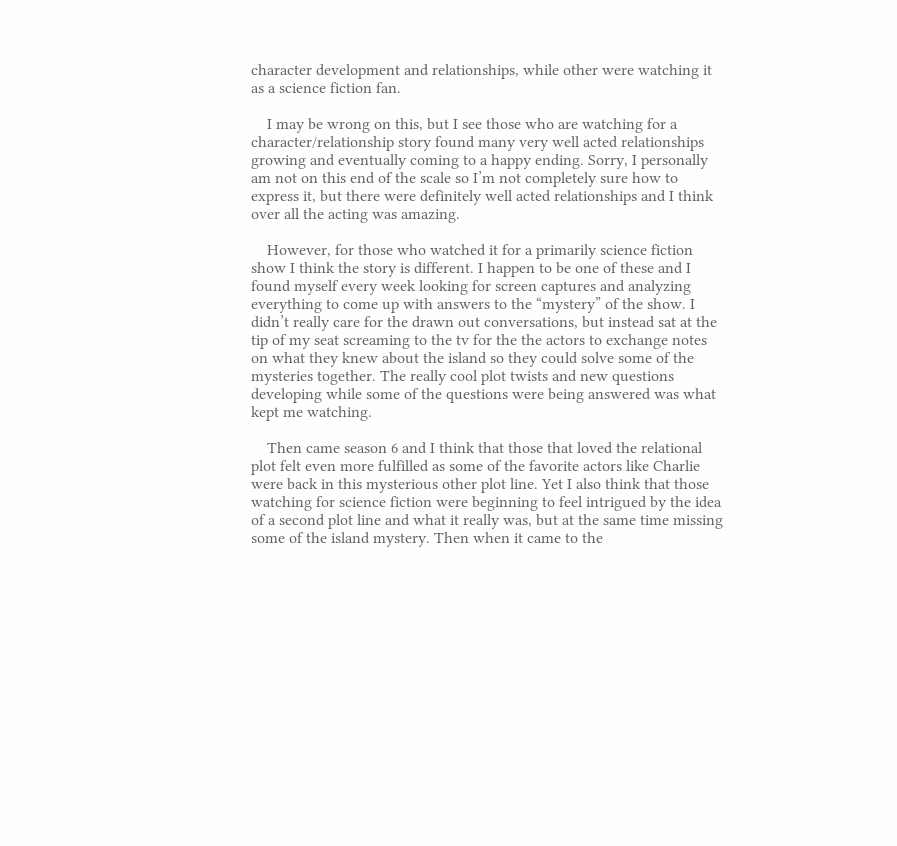character development and relationships, while other were watching it as a science fiction fan.

    I may be wrong on this, but I see those who are watching for a character/relationship story found many very well acted relationships growing and eventually coming to a happy ending. Sorry, I personally am not on this end of the scale so I’m not completely sure how to express it, but there were definitely well acted relationships and I think over all the acting was amazing.

    However, for those who watched it for a primarily science fiction show I think the story is different. I happen to be one of these and I found myself every week looking for screen captures and analyzing everything to come up with answers to the “mystery” of the show. I didn’t really care for the drawn out conversations, but instead sat at the tip of my seat screaming to the tv for the the actors to exchange notes on what they knew about the island so they could solve some of the mysteries together. The really cool plot twists and new questions developing while some of the questions were being answered was what kept me watching.

    Then came season 6 and I think that those that loved the relational plot felt even more fulfilled as some of the favorite actors like Charlie were back in this mysterious other plot line. Yet I also think that those watching for science fiction were beginning to feel intrigued by the idea of a second plot line and what it really was, but at the same time missing some of the island mystery. Then when it came to the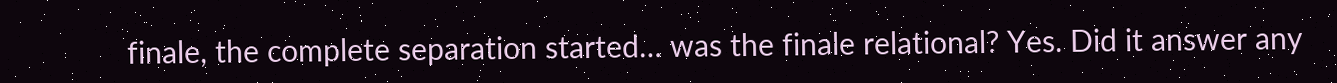finale, the complete separation started… was the finale relational? Yes. Did it answer any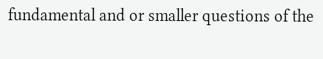fundamental and or smaller questions of the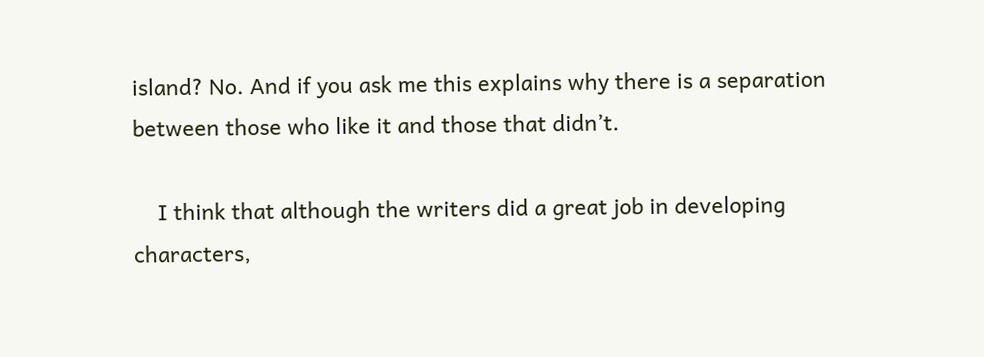island? No. And if you ask me this explains why there is a separation between those who like it and those that didn’t.

    I think that although the writers did a great job in developing characters,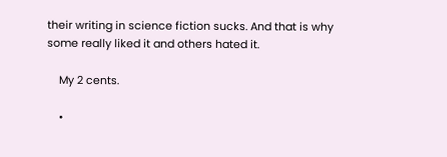their writing in science fiction sucks. And that is why some really liked it and others hated it.

    My 2 cents.

    •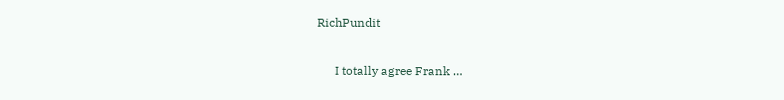RichPundit

      I totally agree Frank …